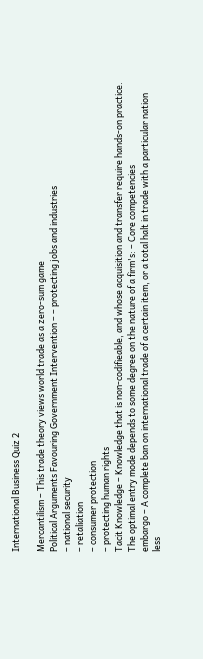International Business Quiz 2

Mercantilism – This trade theory views world trade as a zero-sum game
Political Arguments Favouring Government Intervention – – protecting jobs and industries
– national security
– retaliation
– consumer protection
– protecting human rights
Tacit Knowledge – Knowledge that is non-codifieable, and whose acquisition and transfer require hands-on practice.
The optimal entry mode depends to some degree on the nature of a firm's: – Core competencies
embargo – A complete ban on international trade of a certain item, or a total halt in trade with a particular nation
less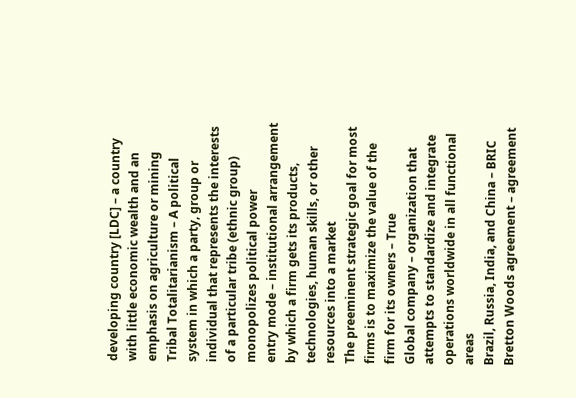developing country [LDC] – a country with little economic wealth and an emphasis on agriculture or mining
Tribal Totalitarianism – A political system in which a party, group or individual that represents the interests of a particular tribe (ethnic group) monopolizes political power
entry mode – institutional arrangement by which a firm gets its products, technologies, human skills, or other resources into a market
The preeminent strategic goal for most firms is to maximize the value of the firm for its owners – True
Global company – organization that attempts to standardize and integrate operations worldwide in all functional areas
Brazil, Russia, India, and China – BRIC
Bretton Woods agreement – agreement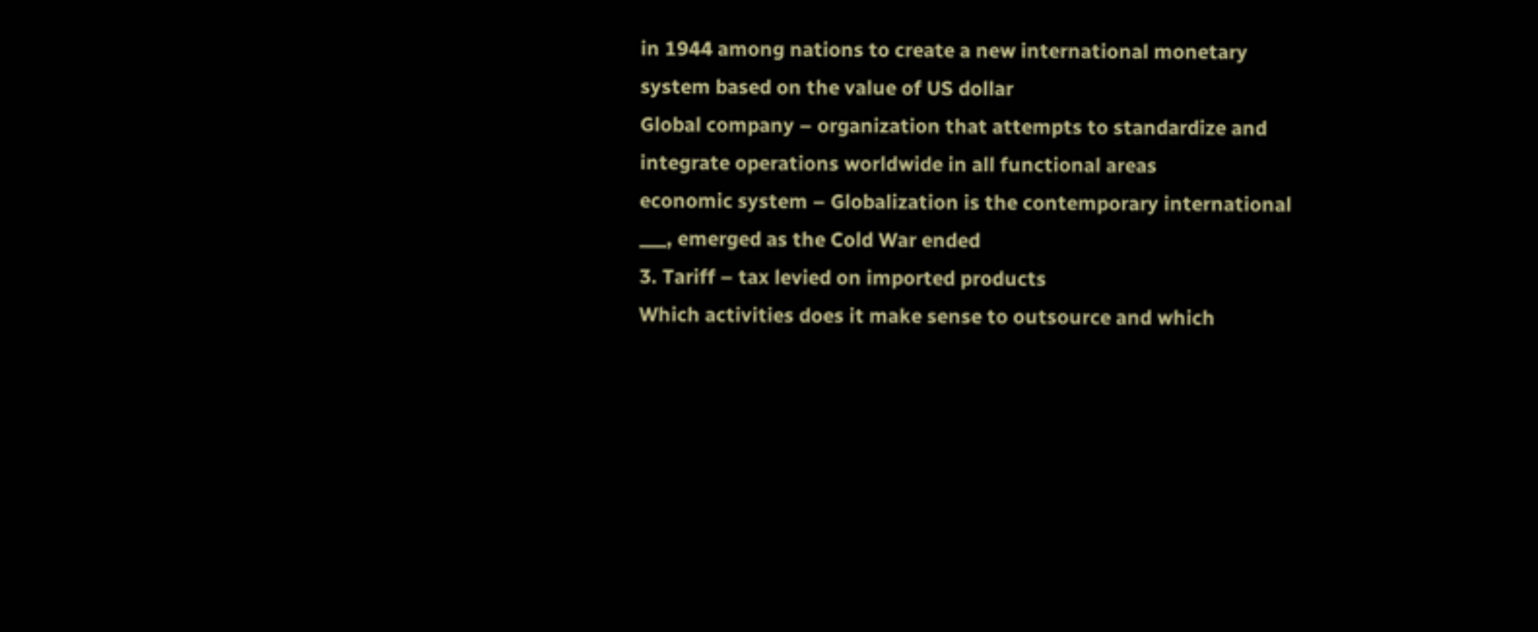in 1944 among nations to create a new international monetary system based on the value of US dollar
Global company – organization that attempts to standardize and integrate operations worldwide in all functional areas
economic system – Globalization is the contemporary international ___, emerged as the Cold War ended
3. Tariff – tax levied on imported products
Which activities does it make sense to outsource and which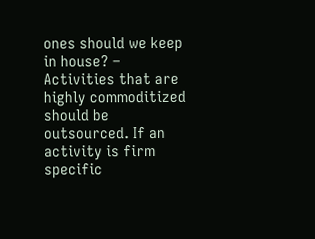ones should we keep in house? – Activities that are highly commoditized should be outsourced. If an activity is firm specific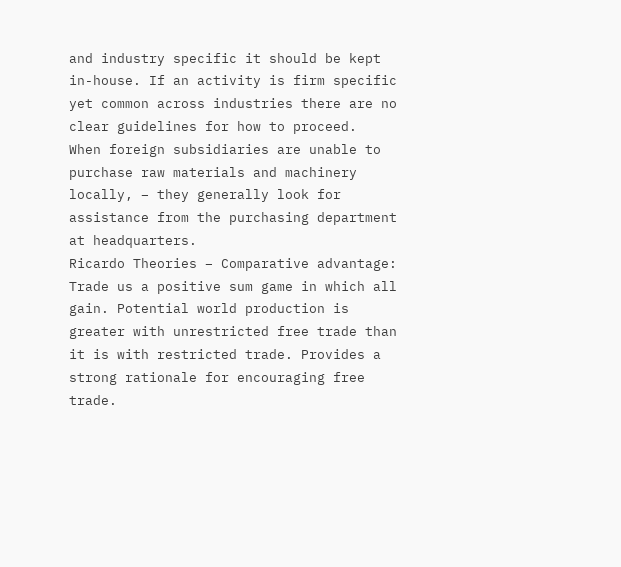and industry specific it should be kept in-house. If an activity is firm specific yet common across industries there are no clear guidelines for how to proceed.
When foreign subsidiaries are unable to purchase raw materials and machinery locally, – they generally look for assistance from the purchasing department at headquarters.
Ricardo Theories – Comparative advantage: Trade us a positive sum game in which all gain. Potential world production is greater with unrestricted free trade than it is with restricted trade. Provides a strong rationale for encouraging free trade.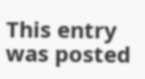This entry was posted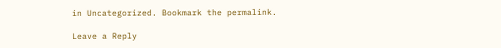in Uncategorized. Bookmark the permalink.

Leave a Reply